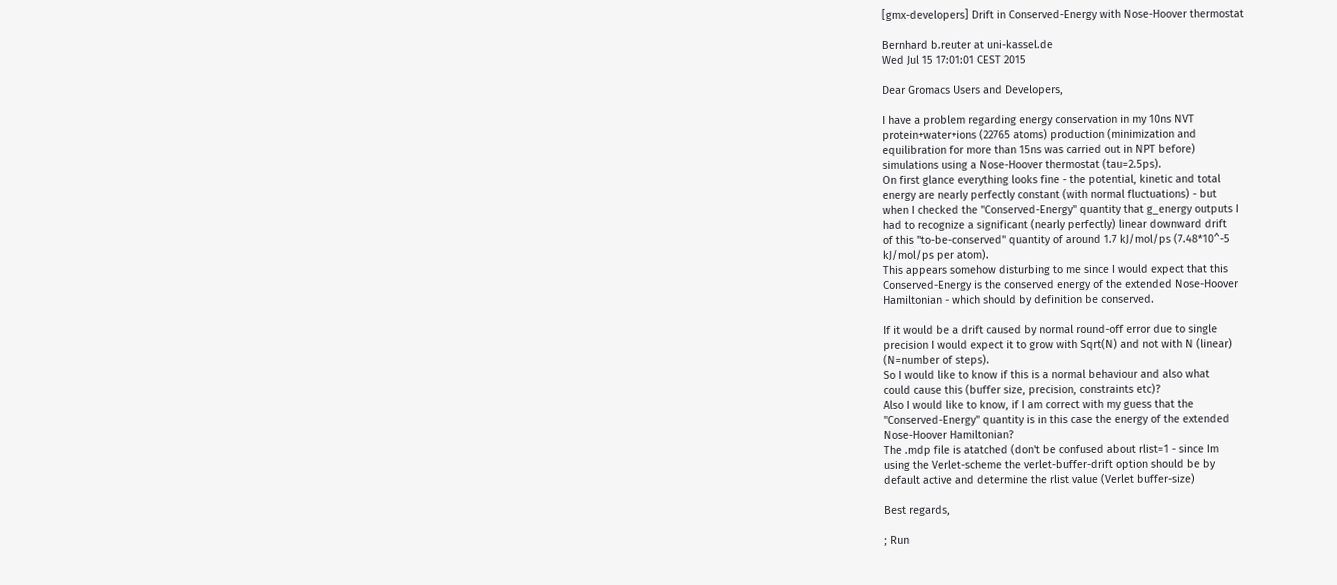[gmx-developers] Drift in Conserved-Energy with Nose-Hoover thermostat

Bernhard b.reuter at uni-kassel.de
Wed Jul 15 17:01:01 CEST 2015

Dear Gromacs Users and Developers,

I have a problem regarding energy conservation in my 10ns NVT
protein+water+ions (22765 atoms) production (minimization and
equilibration for more than 15ns was carried out in NPT before)
simulations using a Nose-Hoover thermostat (tau=2.5ps).
On first glance everything looks fine - the potential, kinetic and total
energy are nearly perfectly constant (with normal fluctuations) - but
when I checked the "Conserved-Energy" quantity that g_energy outputs I
had to recognize a significant (nearly perfectly) linear downward drift
of this "to-be-conserved" quantity of around 1.7 kJ/mol/ps (7.48*10^-5
kJ/mol/ps per atom).
This appears somehow disturbing to me since I would expect that this
Conserved-Energy is the conserved energy of the extended Nose-Hoover
Hamiltonian - which should by definition be conserved.

If it would be a drift caused by normal round-off error due to single
precision I would expect it to grow with Sqrt(N) and not with N (linear)
(N=number of steps).
So I would like to know if this is a normal behaviour and also what
could cause this (buffer size, precision, constraints etc)?
Also I would like to know, if I am correct with my guess that the
"Conserved-Energy" quantity is in this case the energy of the extended
Nose-Hoover Hamiltonian?
The .mdp file is atatched (don't be confused about rlist=1 - since Im
using the Verlet-scheme the verlet-buffer-drift option should be by
default active and determine the rlist value (Verlet buffer-size)

Best regards,

; Run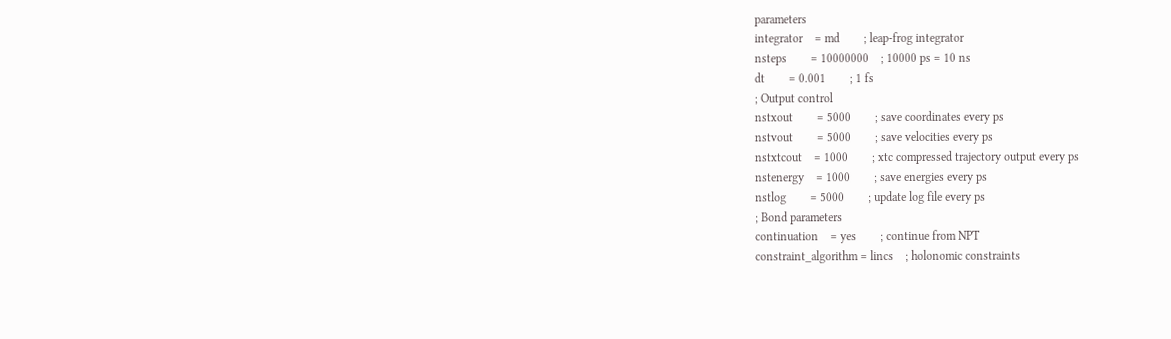parameters
integrator    = md        ; leap-frog integrator
nsteps        = 10000000    ; 10000 ps = 10 ns
dt        = 0.001        ; 1 fs
; Output control
nstxout        = 5000        ; save coordinates every ps
nstvout        = 5000        ; save velocities every ps
nstxtcout    = 1000        ; xtc compressed trajectory output every ps
nstenergy    = 1000        ; save energies every ps
nstlog        = 5000        ; update log file every ps
; Bond parameters
continuation    = yes        ; continue from NPT
constraint_algorithm = lincs    ; holonomic constraints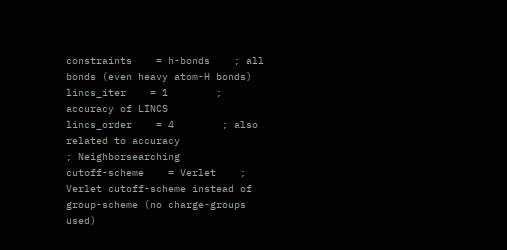constraints    = h-bonds    ; all bonds (even heavy atom-H bonds)
lincs_iter    = 1        ; accuracy of LINCS
lincs_order    = 4        ; also related to accuracy
; Neighborsearching
cutoff-scheme    = Verlet    ; Verlet cutoff-scheme instead of
group-scheme (no charge-groups used)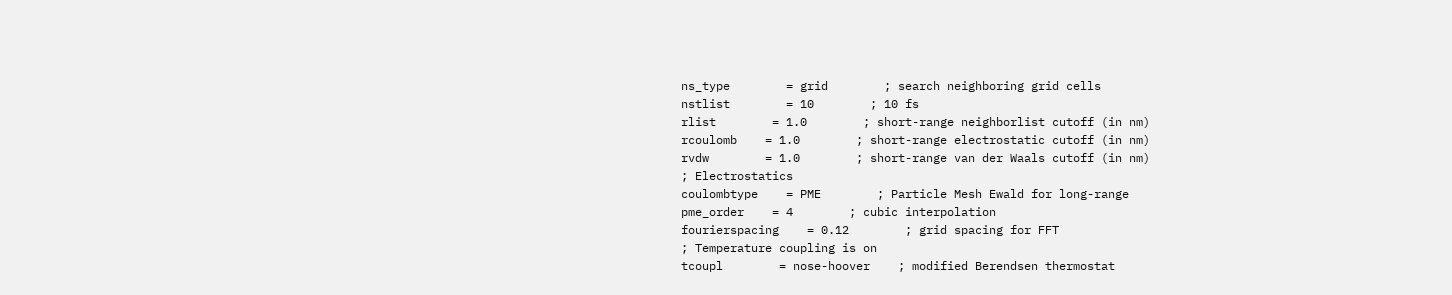ns_type        = grid        ; search neighboring grid cells
nstlist        = 10        ; 10 fs
rlist        = 1.0        ; short-range neighborlist cutoff (in nm)
rcoulomb    = 1.0        ; short-range electrostatic cutoff (in nm)
rvdw        = 1.0        ; short-range van der Waals cutoff (in nm)
; Electrostatics
coulombtype    = PME        ; Particle Mesh Ewald for long-range
pme_order    = 4        ; cubic interpolation
fourierspacing    = 0.12        ; grid spacing for FFT
; Temperature coupling is on
tcoupl        = nose-hoover    ; modified Berendsen thermostat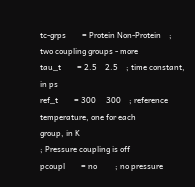tc-grps        = Protein Non-Protein    ; two coupling groups - more
tau_t        = 2.5    2.5    ; time constant, in ps
ref_t        = 300     300    ; reference temperature, one for each
group, in K
; Pressure coupling is off
pcoupl        = no         ; no pressure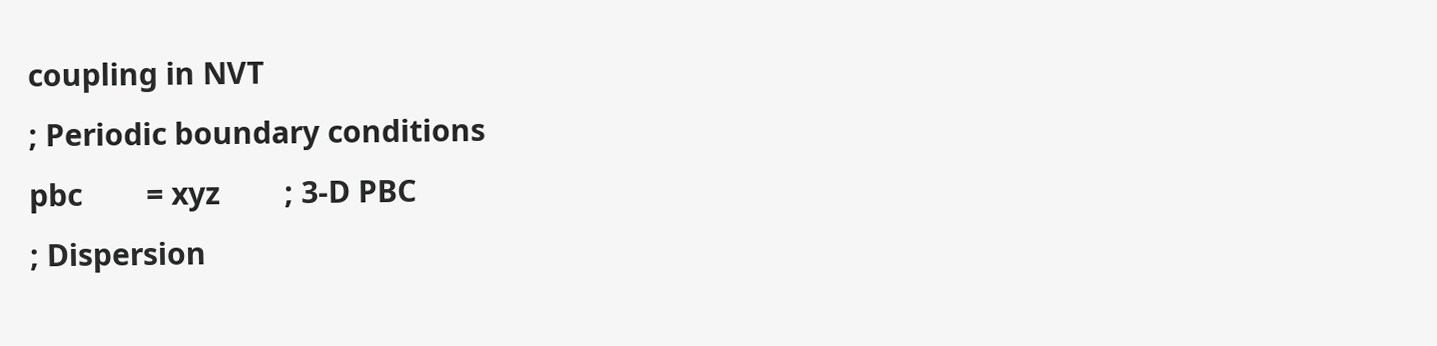coupling in NVT
; Periodic boundary conditions
pbc        = xyz        ; 3-D PBC
; Dispersion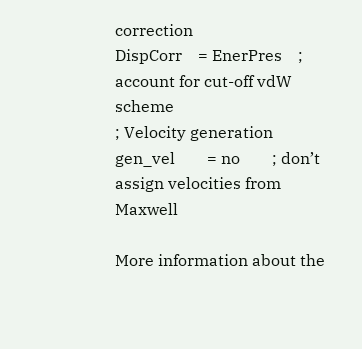correction
DispCorr    = EnerPres    ; account for cut-off vdW scheme
; Velocity generation
gen_vel        = no        ; don’t assign velocities from Maxwell

More information about the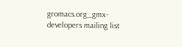gromacs.org_gmx-developers mailing list